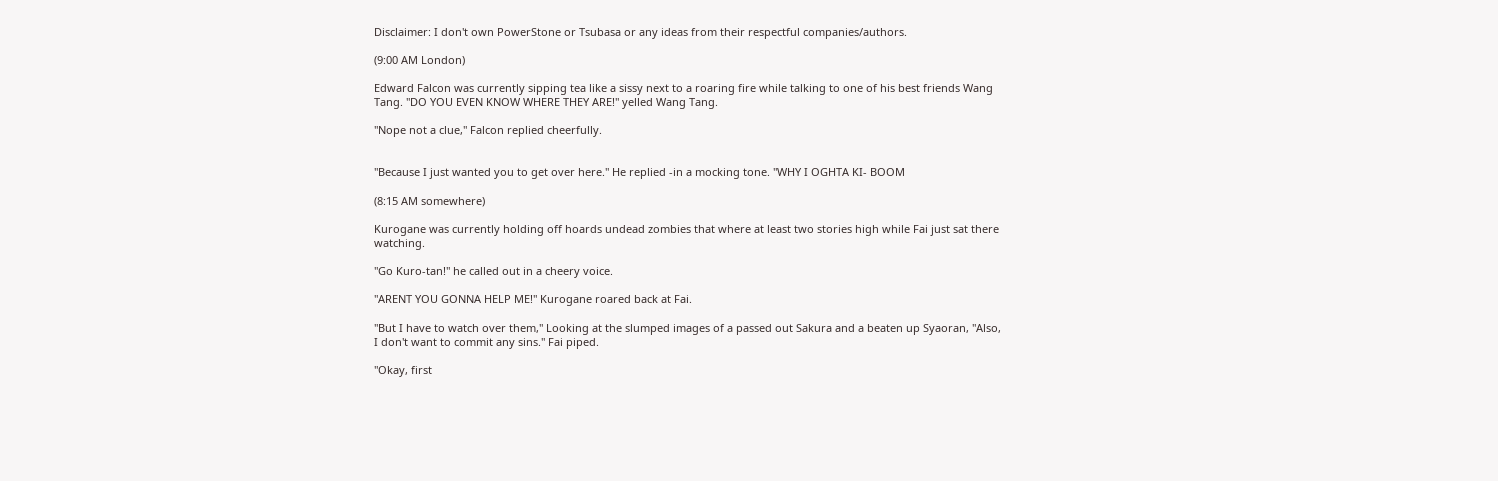Disclaimer: I don't own PowerStone or Tsubasa or any ideas from their respectful companies/authors.

(9:00 AM London)

Edward Falcon was currently sipping tea like a sissy next to a roaring fire while talking to one of his best friends Wang Tang. "DO YOU EVEN KNOW WHERE THEY ARE!" yelled Wang Tang.

"Nope not a clue," Falcon replied cheerfully.


"Because I just wanted you to get over here." He replied -in a mocking tone. "WHY I OGHTA KI- BOOM

(8:15 AM somewhere)

Kurogane was currently holding off hoards undead zombies that where at least two stories high while Fai just sat there watching.

"Go Kuro-tan!" he called out in a cheery voice.

"ARENT YOU GONNA HELP ME!" Kurogane roared back at Fai.

"But I have to watch over them," Looking at the slumped images of a passed out Sakura and a beaten up Syaoran, "Also, I don't want to commit any sins." Fai piped.

"Okay, first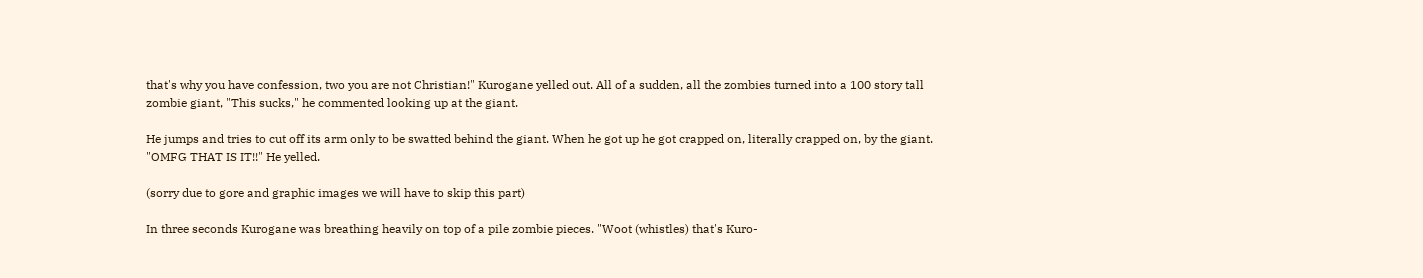that's why you have confession, two you are not Christian!" Kurogane yelled out. All of a sudden, all the zombies turned into a 100 story tall zombie giant, "This sucks," he commented looking up at the giant.

He jumps and tries to cut off its arm only to be swatted behind the giant. When he got up he got crapped on, literally crapped on, by the giant. "OMFG THAT IS IT!!" He yelled.

(sorry due to gore and graphic images we will have to skip this part)

In three seconds Kurogane was breathing heavily on top of a pile zombie pieces. "Woot (whistles) that's Kuro-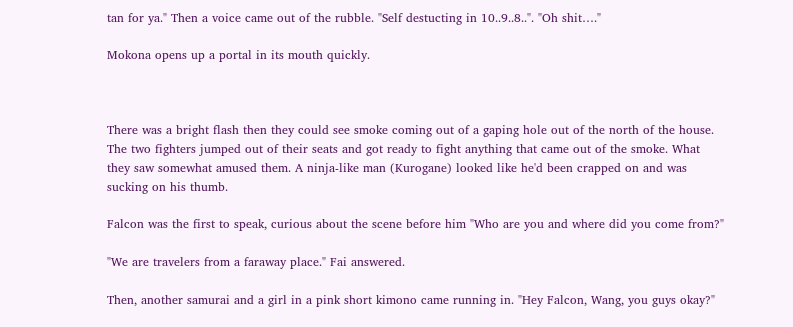tan for ya." Then a voice came out of the rubble. "Self destucting in 10..9..8..". "Oh shit…."

Mokona opens up a portal in its mouth quickly.



There was a bright flash then they could see smoke coming out of a gaping hole out of the north of the house. The two fighters jumped out of their seats and got ready to fight anything that came out of the smoke. What they saw somewhat amused them. A ninja-like man (Kurogane) looked like he'd been crapped on and was sucking on his thumb.

Falcon was the first to speak, curious about the scene before him "Who are you and where did you come from?"

"We are travelers from a faraway place." Fai answered.

Then, another samurai and a girl in a pink short kimono came running in. "Hey Falcon, Wang, you guys okay?"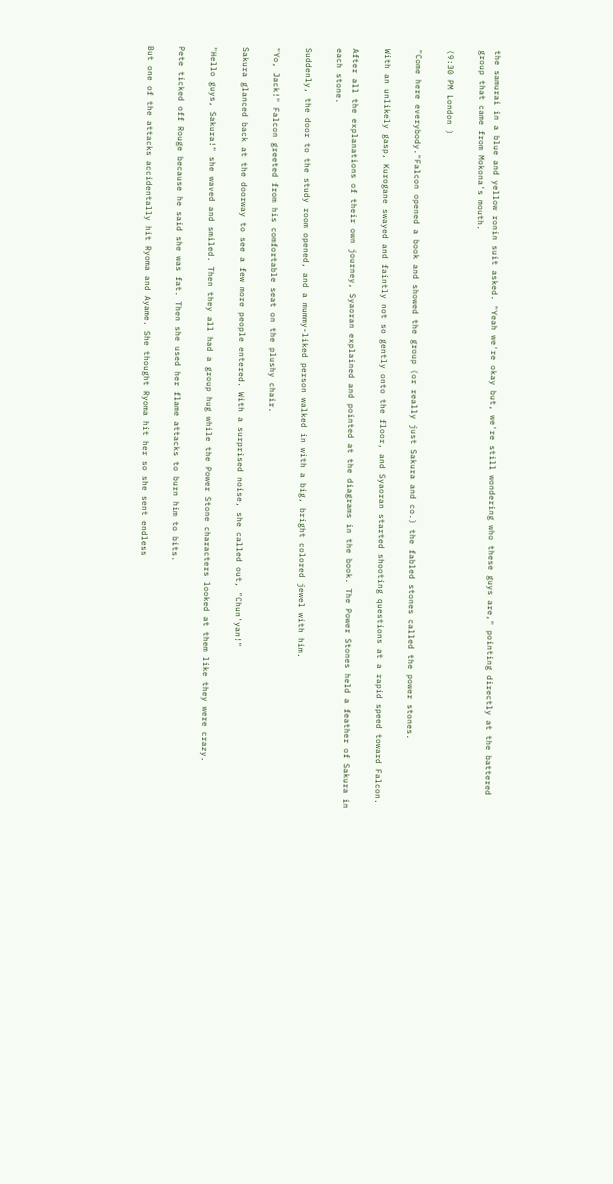the samurai in a blue and yellow ronin suit asked. "Yeah we're okay but, we're still wondering who these guys are," pointing directly at the battered group that came from Mokona's mouth.

(9:30 PM London )

"Come here everybody."Falcon opened a book and showed the group (or really just Sakura and co.) the fabled stones called the power stones.

With an unlikely gasp, Kurogane swayed and faintly not so gently onto the floor, and Syaoran started shooting questions at a rapid speed toward Falcon.

After all the explanations of their own journey, Syaoran explained and pointed at the diagrams in the book. The Power Stones held a feather of Sakura in each stone.

Suddenly, the door to the study room opened, and a mummy-liked person walked in with a big, bright colored jewel with him.

"Yo, Jack!" Falcon greeted from his comfortable seat on the plushy chair.

Sakura glanced back at the doorway to see a few more people entered. With a surprised noise, she called out, "Chun'yan!"

"Hello guys, Sakura!" she waved and smiled. Then they all had a group hug while the Power Stone characters looked at them like they were crazy.

Pete ticked off Rouge because he said she was fat. Then she used her flame attacks to burn him to bits.

But one of the attacks accidentally hit Ryoma and Ayame. She thought Ryoma hit her so she sent endless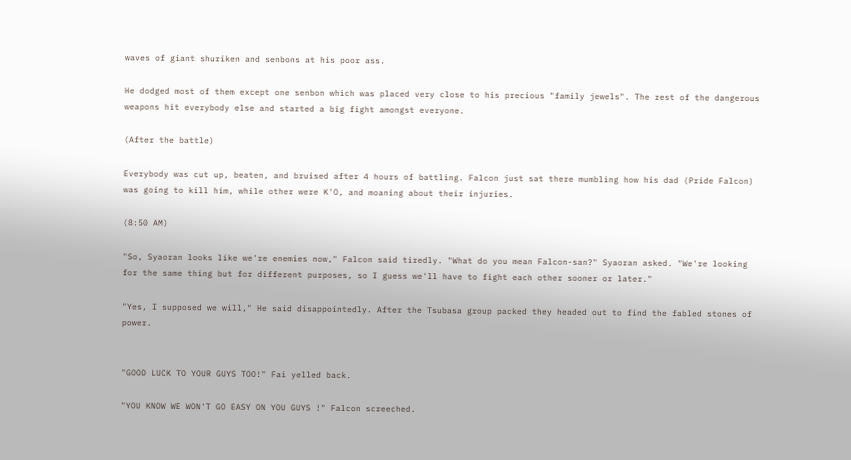waves of giant shuriken and senbons at his poor ass.

He dodged most of them except one senbon which was placed very close to his precious "family jewels". The rest of the dangerous weapons hit everybody else and started a big fight amongst everyone.

(After the battle)

Everybody was cut up, beaten, and bruised after 4 hours of battling. Falcon just sat there mumbling how his dad (Pride Falcon) was going to kill him, while other were K'O, and moaning about their injuries.

(8:50 AM)

"So, Syaoran looks like we're enemies now," Falcon said tiredly. "What do you mean Falcon-san?" Syaoran asked. "We're looking for the same thing but for different purposes, so I guess we'll have to fight each other sooner or later."

"Yes, I supposed we will," He said disappointedly. After the Tsubasa group packed they headed out to find the fabled stones of power.


"GOOD LUCK TO YOUR GUYS TOO!" Fai yelled back.

"YOU KNOW WE WON'T GO EASY ON YOU GUYS !" Falcon screeched.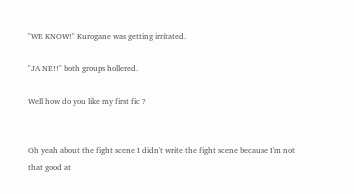"WE KNOW!" Kurogane was getting irritated.

"JA NE!!" both groups hollered.

Well how do you like my first fic ?


Oh yeah about the fight scene I didn't write the fight scene because I'm not that good at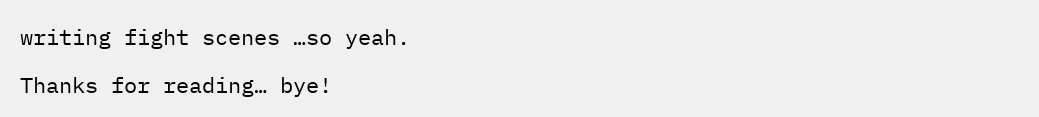writing fight scenes …so yeah.

Thanks for reading… bye!